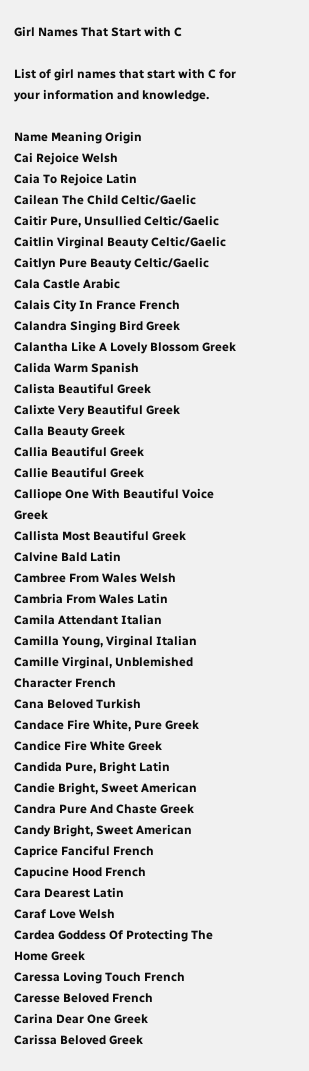Girl Names That Start with C

List of girl names that start with C for your information and knowledge.

Name Meaning Origin
Cai Rejoice Welsh
Caia To Rejoice Latin
Cailean The Child Celtic/Gaelic
Caitir Pure, Unsullied Celtic/Gaelic
Caitlin Virginal Beauty Celtic/Gaelic
Caitlyn Pure Beauty Celtic/Gaelic
Cala Castle Arabic
Calais City In France French
Calandra Singing Bird Greek
Calantha Like A Lovely Blossom Greek
Calida Warm Spanish
Calista Beautiful Greek
Calixte Very Beautiful Greek
Calla Beauty Greek
Callia Beautiful Greek
Callie Beautiful Greek
Calliope One With Beautiful Voice Greek
Callista Most Beautiful Greek
Calvine Bald Latin
Cambree From Wales Welsh
Cambria From Wales Latin
Camila Attendant Italian
Camilla Young, Virginal Italian
Camille Virginal, Unblemished Character French
Cana Beloved Turkish
Candace Fire White, Pure Greek
Candice Fire White Greek
Candida Pure, Bright Latin
Candie Bright, Sweet American
Candra Pure And Chaste Greek
Candy Bright, Sweet American
Caprice Fanciful French
Capucine Hood French
Cara Dearest Latin
Caraf Love Welsh
Cardea Goddess Of Protecting The Home Greek
Caressa Loving Touch French
Caresse Beloved French
Carina Dear One Greek
Carissa Beloved Greek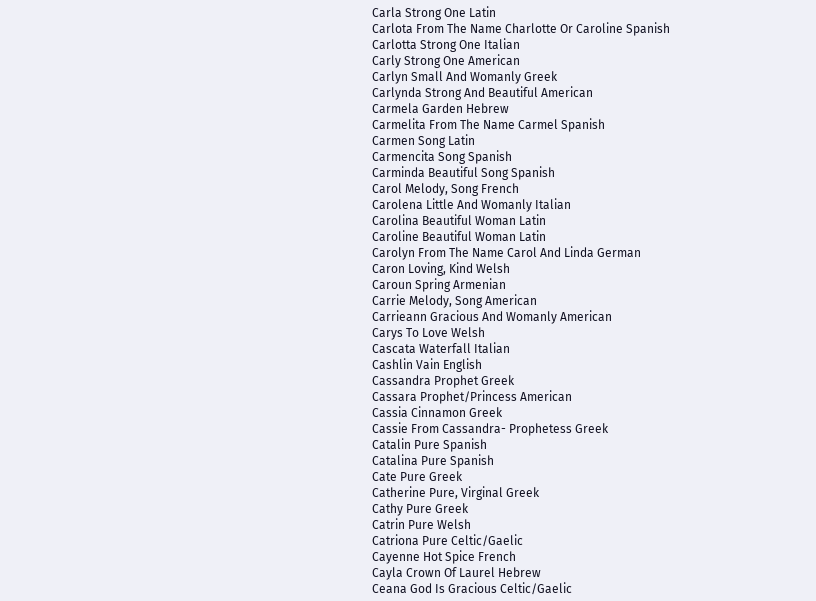Carla Strong One Latin
Carlota From The Name Charlotte Or Caroline Spanish
Carlotta Strong One Italian
Carly Strong One American
Carlyn Small And Womanly Greek
Carlynda Strong And Beautiful American
Carmela Garden Hebrew
Carmelita From The Name Carmel Spanish
Carmen Song Latin
Carmencita Song Spanish
Carminda Beautiful Song Spanish
Carol Melody, Song French
Carolena Little And Womanly Italian
Carolina Beautiful Woman Latin
Caroline Beautiful Woman Latin
Carolyn From The Name Carol And Linda German
Caron Loving, Kind Welsh
Caroun Spring Armenian
Carrie Melody, Song American
Carrieann Gracious And Womanly American
Carys To Love Welsh
Cascata Waterfall Italian
Cashlin Vain English
Cassandra Prophet Greek
Cassara Prophet/Princess American
Cassia Cinnamon Greek
Cassie From Cassandra- Prophetess Greek
Catalin Pure Spanish
Catalina Pure Spanish
Cate Pure Greek
Catherine Pure, Virginal Greek
Cathy Pure Greek
Catrin Pure Welsh
Catriona Pure Celtic/Gaelic
Cayenne Hot Spice French
Cayla Crown Of Laurel Hebrew
Ceana God Is Gracious Celtic/Gaelic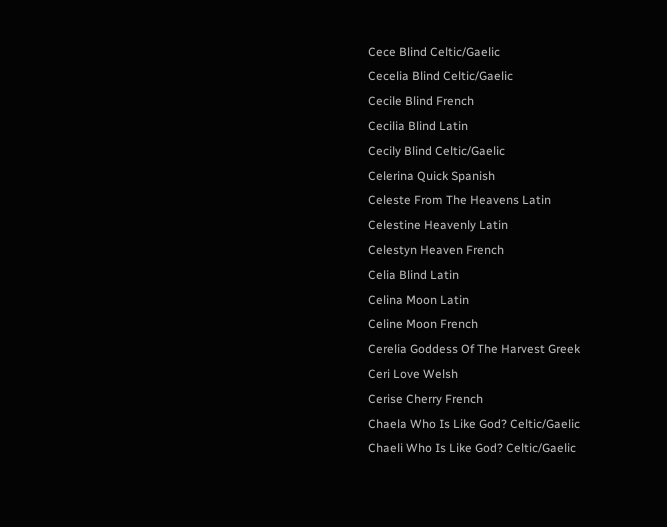Cece Blind Celtic/Gaelic
Cecelia Blind Celtic/Gaelic
Cecile Blind French
Cecilia Blind Latin
Cecily Blind Celtic/Gaelic
Celerina Quick Spanish
Celeste From The Heavens Latin
Celestine Heavenly Latin
Celestyn Heaven French
Celia Blind Latin
Celina Moon Latin
Celine Moon French
Cerelia Goddess Of The Harvest Greek
Ceri Love Welsh
Cerise Cherry French
Chaela Who Is Like God? Celtic/Gaelic
Chaeli Who Is Like God? Celtic/Gaelic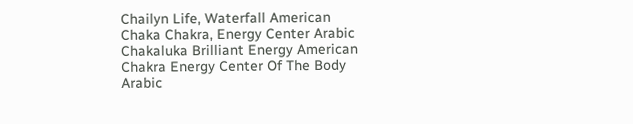Chailyn Life, Waterfall American
Chaka Chakra, Energy Center Arabic
Chakaluka Brilliant Energy American
Chakra Energy Center Of The Body Arabic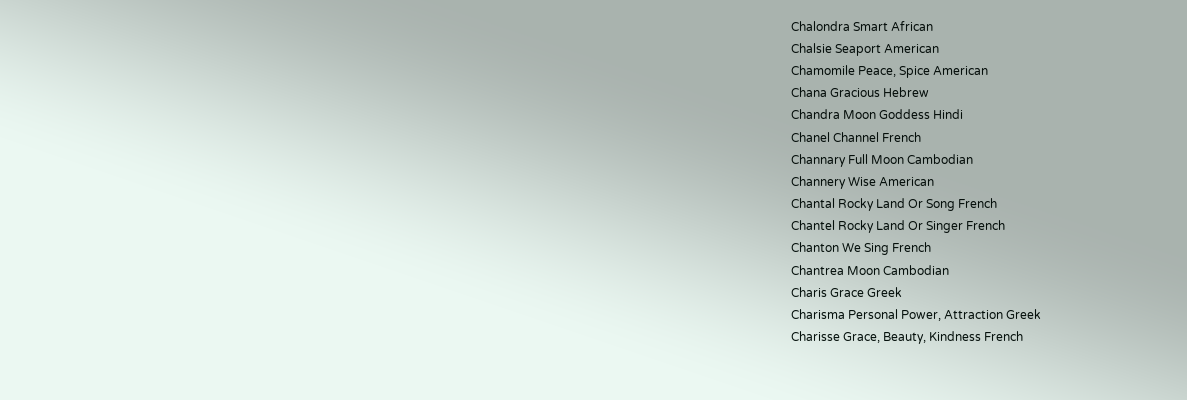Chalondra Smart African
Chalsie Seaport American
Chamomile Peace, Spice American
Chana Gracious Hebrew
Chandra Moon Goddess Hindi
Chanel Channel French
Channary Full Moon Cambodian
Channery Wise American
Chantal Rocky Land Or Song French
Chantel Rocky Land Or Singer French
Chanton We Sing French
Chantrea Moon Cambodian
Charis Grace Greek
Charisma Personal Power, Attraction Greek
Charisse Grace, Beauty, Kindness French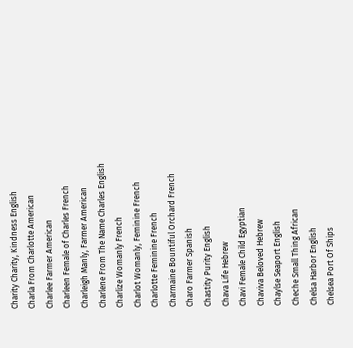Charity Charity, Kindness English
Charla From Charlotte American
Charlee Farmer American
Charleen Female of Charles French
Charleigh Manly, Farmer American
Charlene From The Name Charles English
Charlize Womanly French
Charlot Womanly, Feminine French
Charlotte Feminine French
Charmaine Bountiful Orchard French
Charo Farmer Spanish
Chastity Purity English
Chava Life Hebrew
Chavi Female Child Egyptian
Chaviva Beloved Hebrew
Chaylse Seaport English
Cheche Small Thing African
Chelsa Harbor English
Chelsea Port Of Ships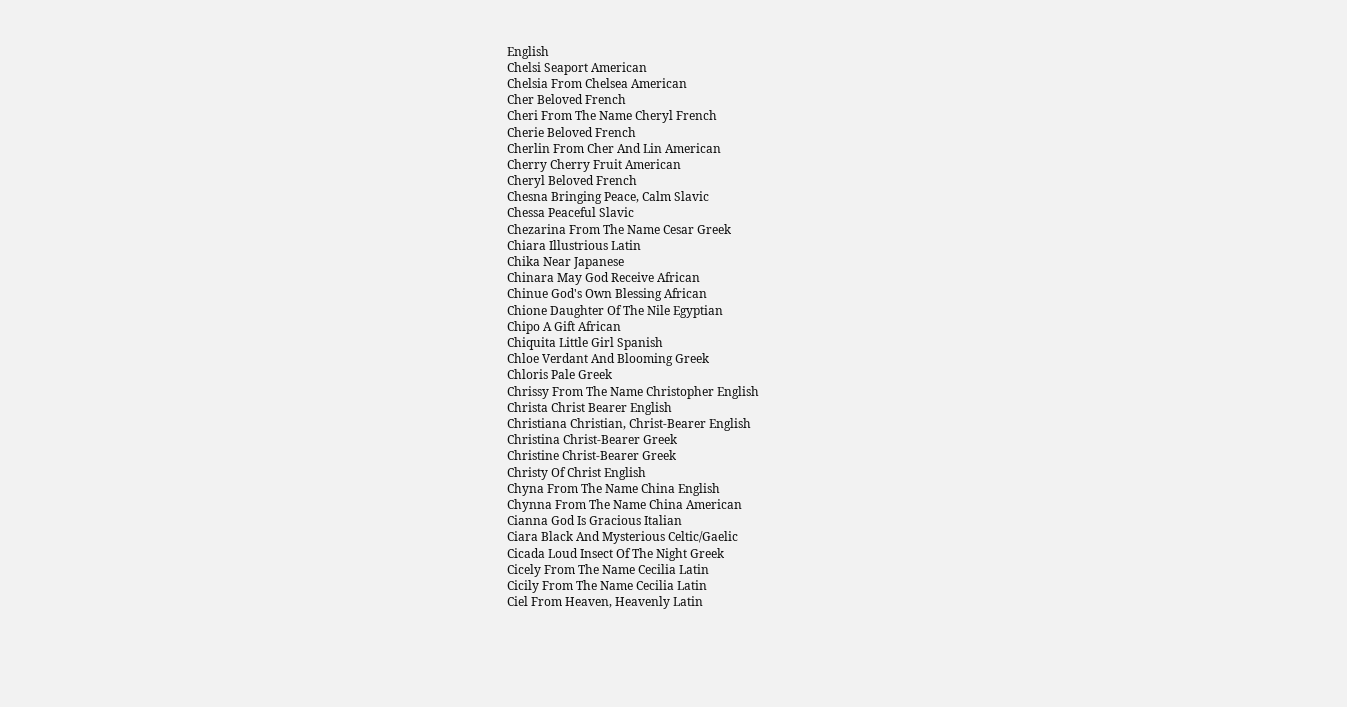English
Chelsi Seaport American
Chelsia From Chelsea American
Cher Beloved French
Cheri From The Name Cheryl French
Cherie Beloved French
Cherlin From Cher And Lin American
Cherry Cherry Fruit American
Cheryl Beloved French
Chesna Bringing Peace, Calm Slavic
Chessa Peaceful Slavic
Chezarina From The Name Cesar Greek
Chiara Illustrious Latin
Chika Near Japanese
Chinara May God Receive African
Chinue God's Own Blessing African
Chione Daughter Of The Nile Egyptian
Chipo A Gift African
Chiquita Little Girl Spanish
Chloe Verdant And Blooming Greek
Chloris Pale Greek
Chrissy From The Name Christopher English
Christa Christ Bearer English
Christiana Christian, Christ-Bearer English
Christina Christ-Bearer Greek
Christine Christ-Bearer Greek
Christy Of Christ English
Chyna From The Name China English
Chynna From The Name China American
Cianna God Is Gracious Italian
Ciara Black And Mysterious Celtic/Gaelic
Cicada Loud Insect Of The Night Greek
Cicely From The Name Cecilia Latin
Cicily From The Name Cecilia Latin
Ciel From Heaven, Heavenly Latin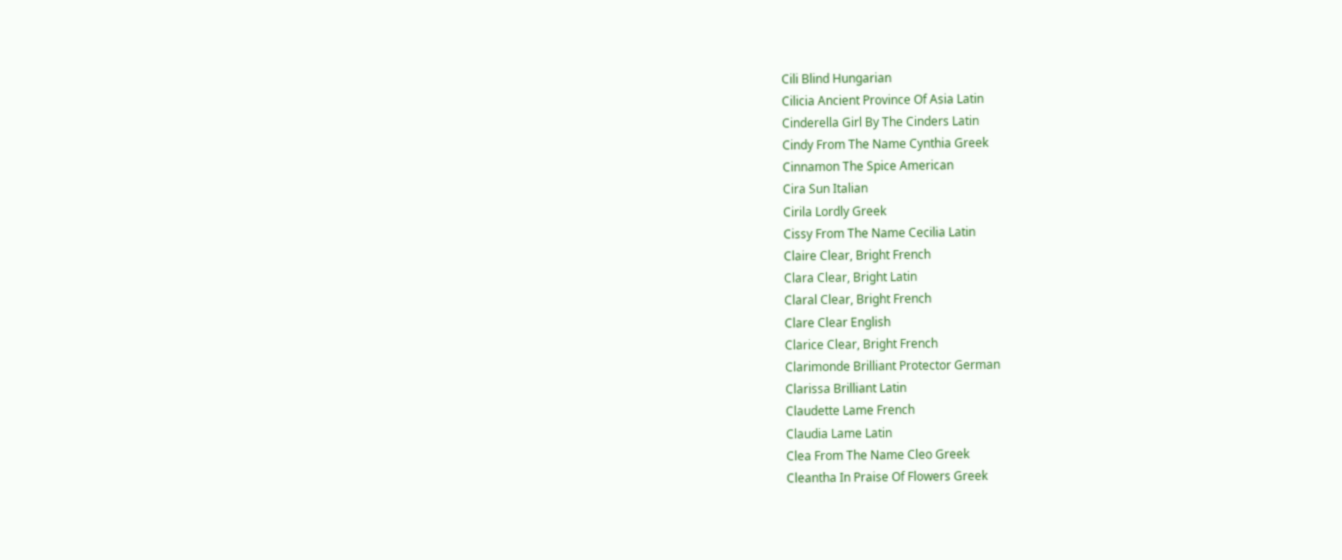Cili Blind Hungarian
Cilicia Ancient Province Of Asia Latin
Cinderella Girl By The Cinders Latin
Cindy From The Name Cynthia Greek
Cinnamon The Spice American
Cira Sun Italian
Cirila Lordly Greek
Cissy From The Name Cecilia Latin
Claire Clear, Bright French
Clara Clear, Bright Latin
Claral Clear, Bright French
Clare Clear English
Clarice Clear, Bright French
Clarimonde Brilliant Protector German
Clarissa Brilliant Latin
Claudette Lame French
Claudia Lame Latin
Clea From The Name Cleo Greek
Cleantha In Praise Of Flowers Greek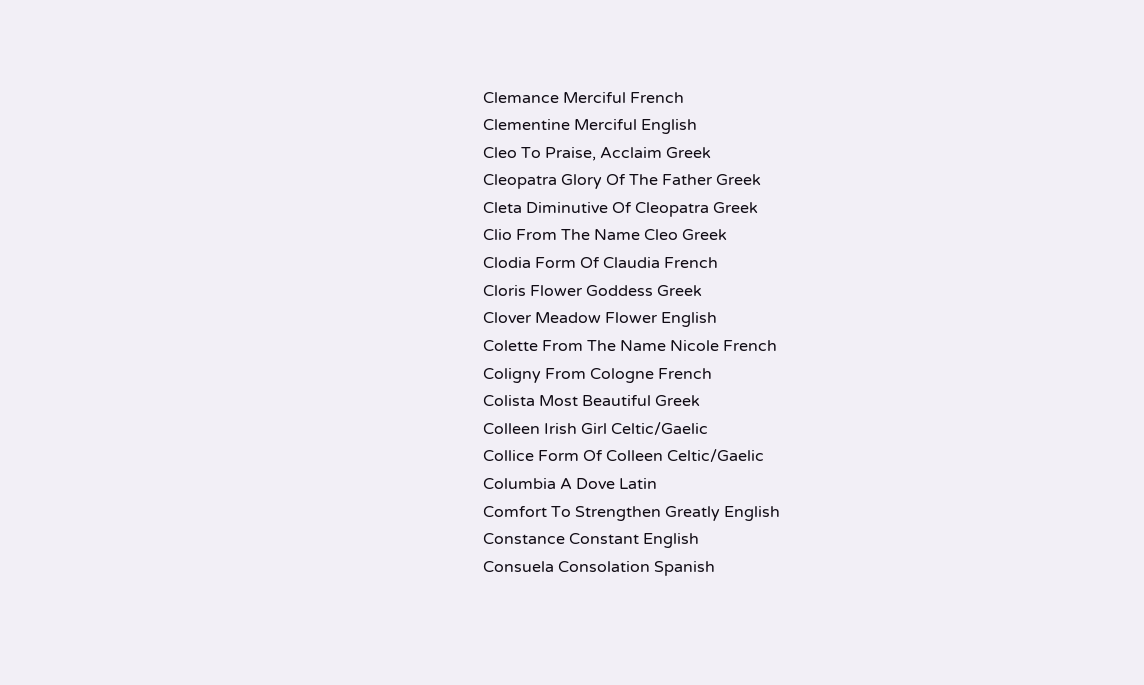Clemance Merciful French
Clementine Merciful English
Cleo To Praise, Acclaim Greek
Cleopatra Glory Of The Father Greek
Cleta Diminutive Of Cleopatra Greek
Clio From The Name Cleo Greek
Clodia Form Of Claudia French
Cloris Flower Goddess Greek
Clover Meadow Flower English
Colette From The Name Nicole French
Coligny From Cologne French
Colista Most Beautiful Greek
Colleen Irish Girl Celtic/Gaelic
Collice Form Of Colleen Celtic/Gaelic
Columbia A Dove Latin
Comfort To Strengthen Greatly English
Constance Constant English
Consuela Consolation Spanish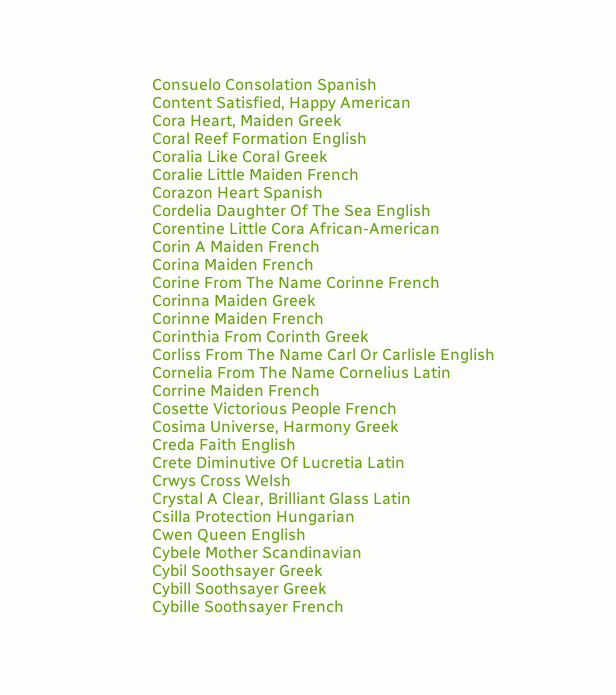Consuelo Consolation Spanish
Content Satisfied, Happy American
Cora Heart, Maiden Greek
Coral Reef Formation English
Coralia Like Coral Greek
Coralie Little Maiden French
Corazon Heart Spanish
Cordelia Daughter Of The Sea English
Corentine Little Cora African-American
Corin A Maiden French
Corina Maiden French
Corine From The Name Corinne French
Corinna Maiden Greek
Corinne Maiden French
Corinthia From Corinth Greek
Corliss From The Name Carl Or Carlisle English
Cornelia From The Name Cornelius Latin
Corrine Maiden French
Cosette Victorious People French
Cosima Universe, Harmony Greek
Creda Faith English
Crete Diminutive Of Lucretia Latin
Crwys Cross Welsh
Crystal A Clear, Brilliant Glass Latin
Csilla Protection Hungarian
Cwen Queen English
Cybele Mother Scandinavian
Cybil Soothsayer Greek
Cybill Soothsayer Greek
Cybille Soothsayer French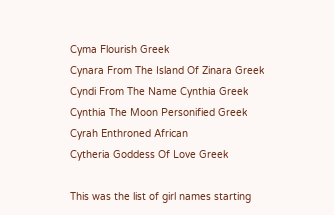Cyma Flourish Greek
Cynara From The Island Of Zinara Greek
Cyndi From The Name Cynthia Greek
Cynthia The Moon Personified Greek
Cyrah Enthroned African
Cytheria Goddess Of Love Greek

This was the list of girl names starting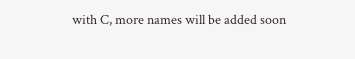with C, more names will be added soon